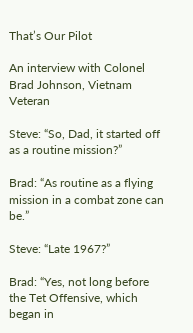That’s Our Pilot

An interview with Colonel Brad Johnson, Vietnam Veteran

Steve: “So, Dad, it started off as a routine mission?”

Brad: “As routine as a flying mission in a combat zone can be.”

Steve: “Late 1967?”

Brad: “Yes, not long before the Tet Offensive, which began in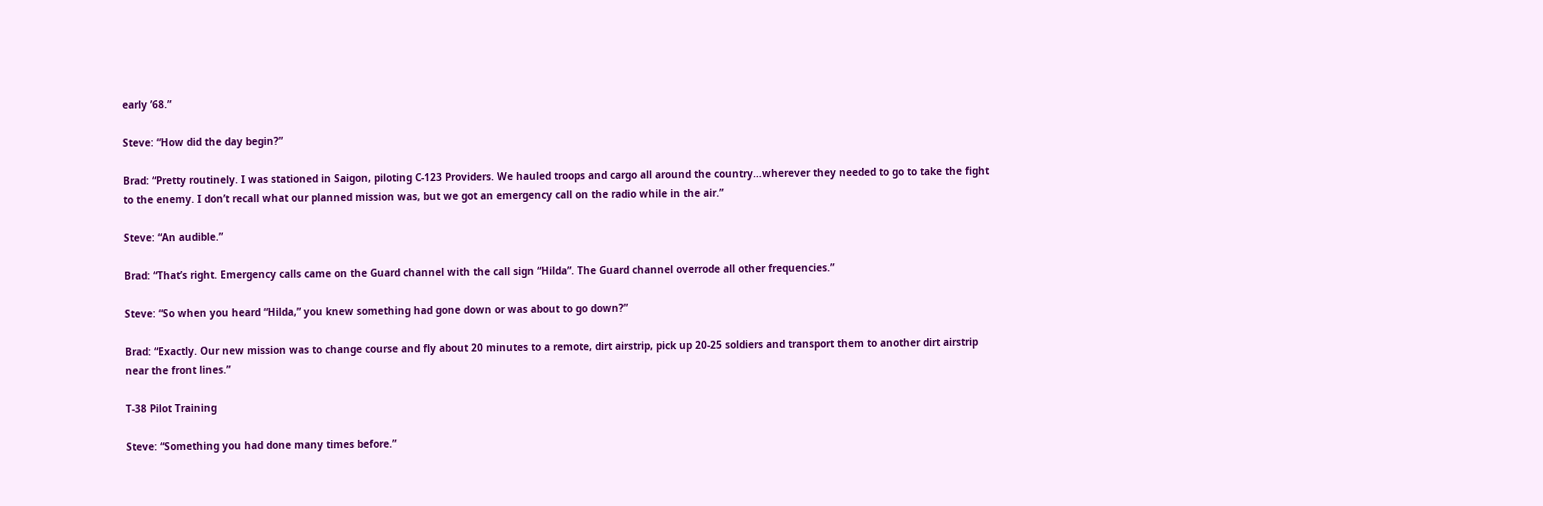early ’68.”

Steve: “How did the day begin?”

Brad: “Pretty routinely. I was stationed in Saigon, piloting C-123 Providers. We hauled troops and cargo all around the country…wherever they needed to go to take the fight to the enemy. I don’t recall what our planned mission was, but we got an emergency call on the radio while in the air.”

Steve: “An audible.”

Brad: “That’s right. Emergency calls came on the Guard channel with the call sign “Hilda”. The Guard channel overrode all other frequencies.”

Steve: “So when you heard “Hilda,” you knew something had gone down or was about to go down?”

Brad: “Exactly. Our new mission was to change course and fly about 20 minutes to a remote, dirt airstrip, pick up 20-25 soldiers and transport them to another dirt airstrip near the front lines.”

T-38 Pilot Training

Steve: “Something you had done many times before.”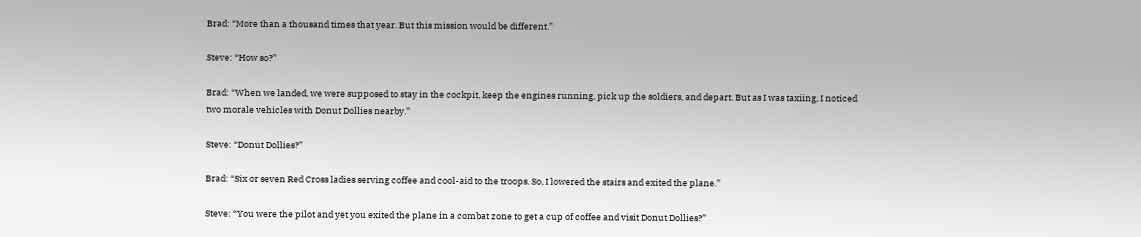Brad: “More than a thousand times that year. But this mission would be different.”

Steve: “How so?”

Brad: “When we landed, we were supposed to stay in the cockpit, keep the engines running, pick up the soldiers, and depart. But as I was taxiing, I noticed two morale vehicles with Donut Dollies nearby.”

Steve: “Donut Dollies?”

Brad: “Six or seven Red Cross ladies serving coffee and cool-aid to the troops. So, I lowered the stairs and exited the plane.”

Steve: “You were the pilot and yet you exited the plane in a combat zone to get a cup of coffee and visit Donut Dollies?”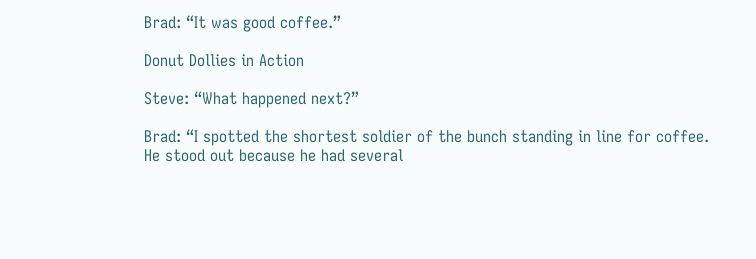Brad: “It was good coffee.”

Donut Dollies in Action

Steve: “What happened next?”

Brad: “I spotted the shortest soldier of the bunch standing in line for coffee. He stood out because he had several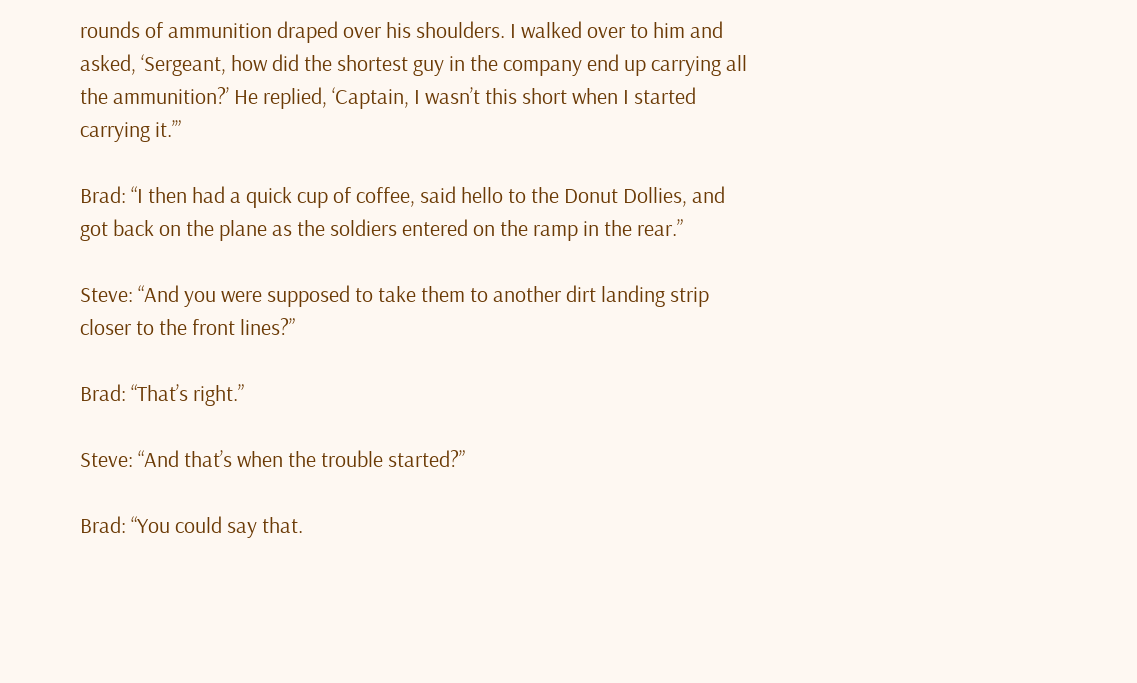rounds of ammunition draped over his shoulders. I walked over to him and asked, ‘Sergeant, how did the shortest guy in the company end up carrying all the ammunition?’ He replied, ‘Captain, I wasn’t this short when I started carrying it.’”

Brad: “I then had a quick cup of coffee, said hello to the Donut Dollies, and got back on the plane as the soldiers entered on the ramp in the rear.”

Steve: “And you were supposed to take them to another dirt landing strip closer to the front lines?”

Brad: “That’s right.”

Steve: “And that’s when the trouble started?”

Brad: “You could say that.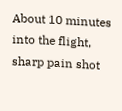About 10 minutes into the flight, sharp pain shot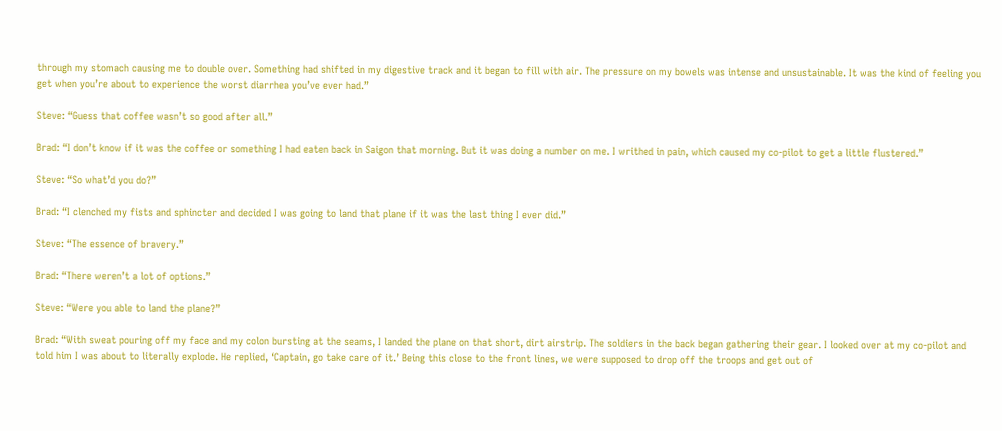through my stomach causing me to double over. Something had shifted in my digestive track and it began to fill with air. The pressure on my bowels was intense and unsustainable. It was the kind of feeling you get when you’re about to experience the worst diarrhea you’ve ever had.”

Steve: “Guess that coffee wasn’t so good after all.”

Brad: “I don’t know if it was the coffee or something I had eaten back in Saigon that morning. But it was doing a number on me. I writhed in pain, which caused my co-pilot to get a little flustered.”

Steve: “So what’d you do?”

Brad: “I clenched my fists and sphincter and decided I was going to land that plane if it was the last thing I ever did.”

Steve: “The essence of bravery.”

Brad: “There weren’t a lot of options.”

Steve: “Were you able to land the plane?”

Brad: “With sweat pouring off my face and my colon bursting at the seams, I landed the plane on that short, dirt airstrip. The soldiers in the back began gathering their gear. I looked over at my co-pilot and told him I was about to literally explode. He replied, ‘Captain, go take care of it.’ Being this close to the front lines, we were supposed to drop off the troops and get out of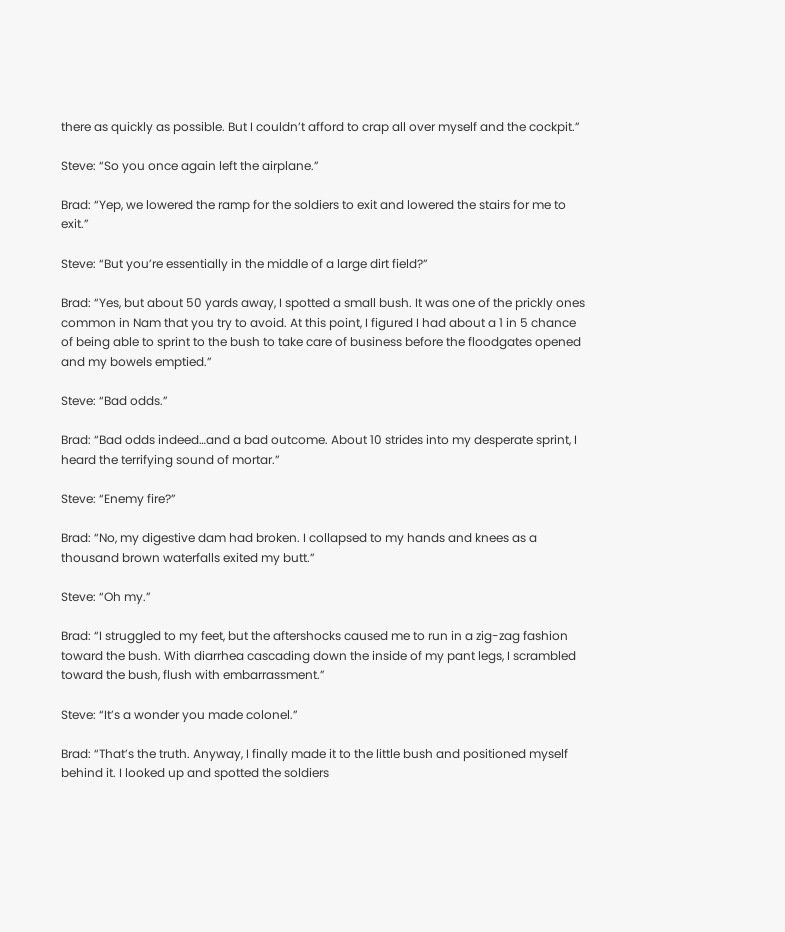there as quickly as possible. But I couldn’t afford to crap all over myself and the cockpit.”

Steve: “So you once again left the airplane.”

Brad: “Yep, we lowered the ramp for the soldiers to exit and lowered the stairs for me to exit.”

Steve: “But you’re essentially in the middle of a large dirt field?”

Brad: “Yes, but about 50 yards away, I spotted a small bush. It was one of the prickly ones common in Nam that you try to avoid. At this point, I figured I had about a 1 in 5 chance of being able to sprint to the bush to take care of business before the floodgates opened and my bowels emptied.”

Steve: “Bad odds.”

Brad: “Bad odds indeed…and a bad outcome. About 10 strides into my desperate sprint, I heard the terrifying sound of mortar.”

Steve: “Enemy fire?”

Brad: “No, my digestive dam had broken. I collapsed to my hands and knees as a thousand brown waterfalls exited my butt.”

Steve: “Oh my.”

Brad: “I struggled to my feet, but the aftershocks caused me to run in a zig-zag fashion toward the bush. With diarrhea cascading down the inside of my pant legs, I scrambled toward the bush, flush with embarrassment.”

Steve: “It’s a wonder you made colonel.”

Brad: “That’s the truth. Anyway, I finally made it to the little bush and positioned myself behind it. I looked up and spotted the soldiers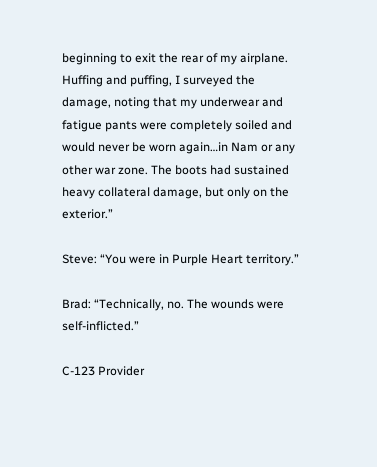beginning to exit the rear of my airplane. Huffing and puffing, I surveyed the damage, noting that my underwear and fatigue pants were completely soiled and would never be worn again…in Nam or any other war zone. The boots had sustained heavy collateral damage, but only on the exterior.”

Steve: “You were in Purple Heart territory.”

Brad: “Technically, no. The wounds were self-inflicted.”

C-123 Provider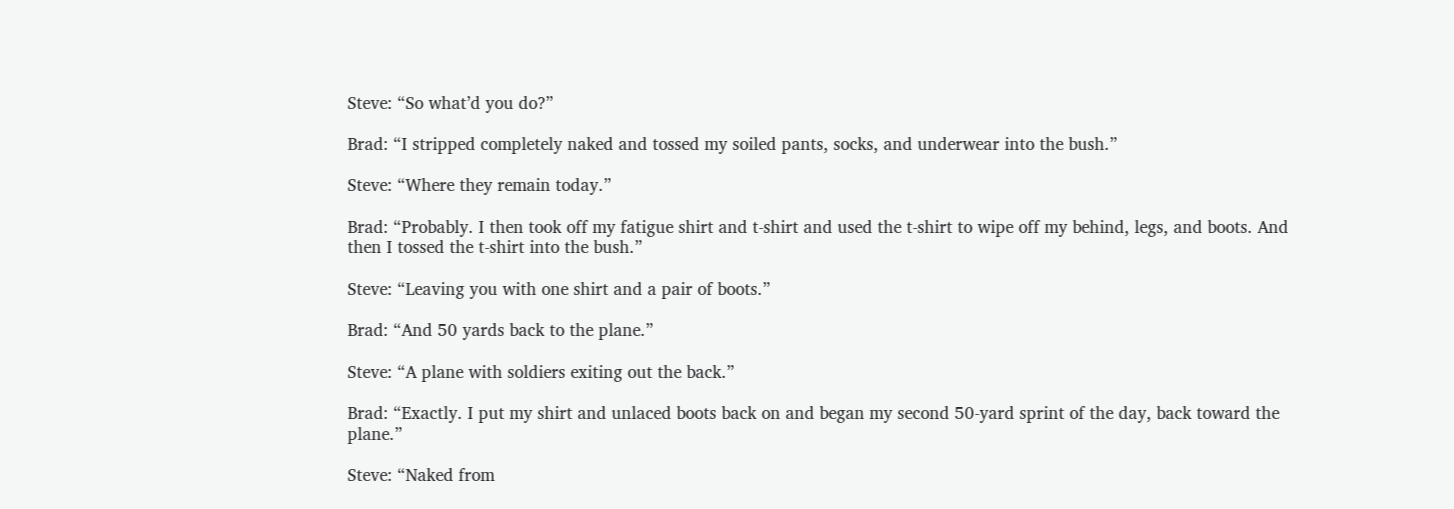Steve: “So what’d you do?”

Brad: “I stripped completely naked and tossed my soiled pants, socks, and underwear into the bush.”

Steve: “Where they remain today.”

Brad: “Probably. I then took off my fatigue shirt and t-shirt and used the t-shirt to wipe off my behind, legs, and boots. And then I tossed the t-shirt into the bush.”

Steve: “Leaving you with one shirt and a pair of boots.”

Brad: “And 50 yards back to the plane.”

Steve: “A plane with soldiers exiting out the back.”

Brad: “Exactly. I put my shirt and unlaced boots back on and began my second 50-yard sprint of the day, back toward the plane.”

Steve: “Naked from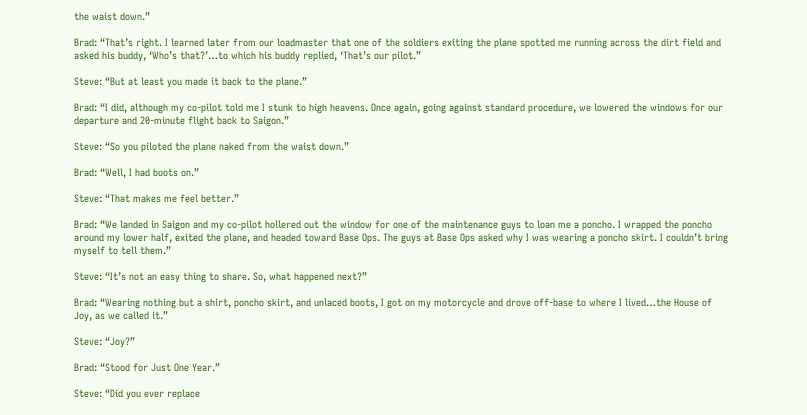the waist down.”

Brad: “That’s right. I learned later from our loadmaster that one of the soldiers exiting the plane spotted me running across the dirt field and asked his buddy, ‘Who’s that?’…to which his buddy replied, ‘That’s our pilot.”

Steve: “But at least you made it back to the plane.”

Brad: “I did, although my co-pilot told me I stunk to high heavens. Once again, going against standard procedure, we lowered the windows for our departure and 20-minute flight back to Saigon.”

Steve: “So you piloted the plane naked from the waist down.”

Brad: “Well, I had boots on.”

Steve: “That makes me feel better.”

Brad: “We landed in Saigon and my co-pilot hollered out the window for one of the maintenance guys to loan me a poncho. I wrapped the poncho around my lower half, exited the plane, and headed toward Base Ops. The guys at Base Ops asked why I was wearing a poncho skirt. I couldn’t bring myself to tell them.”

Steve: “It’s not an easy thing to share. So, what happened next?”

Brad: “Wearing nothing but a shirt, poncho skirt, and unlaced boots, I got on my motorcycle and drove off-base to where I lived…the House of Joy, as we called it.”

Steve: “Joy?”

Brad: “Stood for Just One Year.”

Steve: “Did you ever replace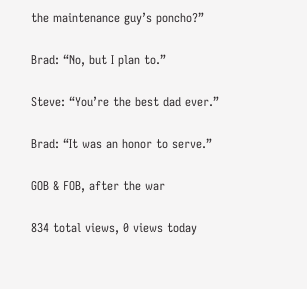the maintenance guy’s poncho?”

Brad: “No, but I plan to.”

Steve: “You’re the best dad ever.”

Brad: “It was an honor to serve.”

GOB & FOB, after the war

834 total views, 0 views today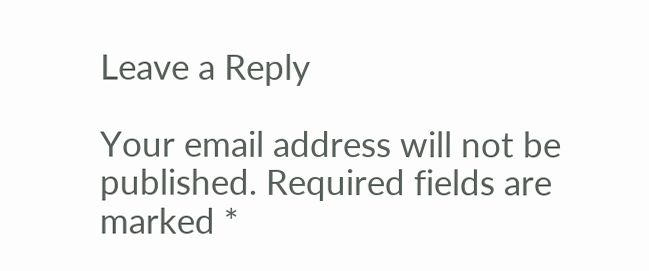Leave a Reply

Your email address will not be published. Required fields are marked *